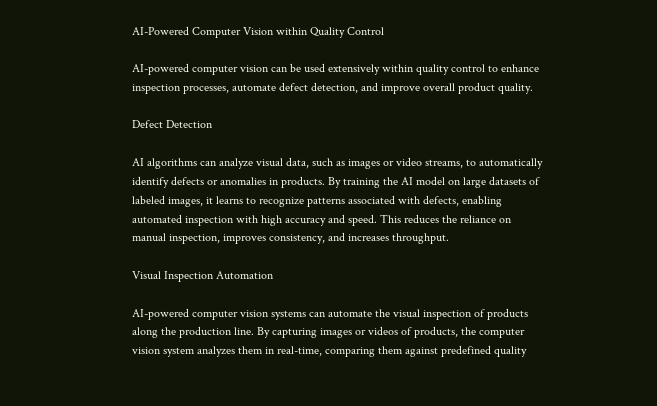AI-Powered Computer Vision within Quality Control

AI-powered computer vision can be used extensively within quality control to enhance inspection processes, automate defect detection, and improve overall product quality.

Defect Detection

AI algorithms can analyze visual data, such as images or video streams, to automatically identify defects or anomalies in products. By training the AI model on large datasets of labeled images, it learns to recognize patterns associated with defects, enabling automated inspection with high accuracy and speed. This reduces the reliance on manual inspection, improves consistency, and increases throughput.

Visual Inspection Automation

AI-powered computer vision systems can automate the visual inspection of products along the production line. By capturing images or videos of products, the computer vision system analyzes them in real-time, comparing them against predefined quality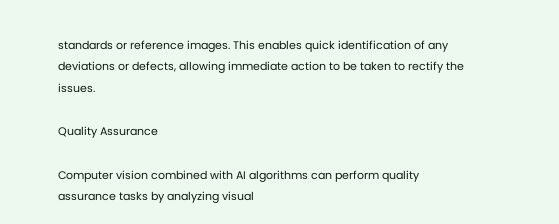standards or reference images. This enables quick identification of any deviations or defects, allowing immediate action to be taken to rectify the issues.

Quality Assurance

Computer vision combined with AI algorithms can perform quality assurance tasks by analyzing visual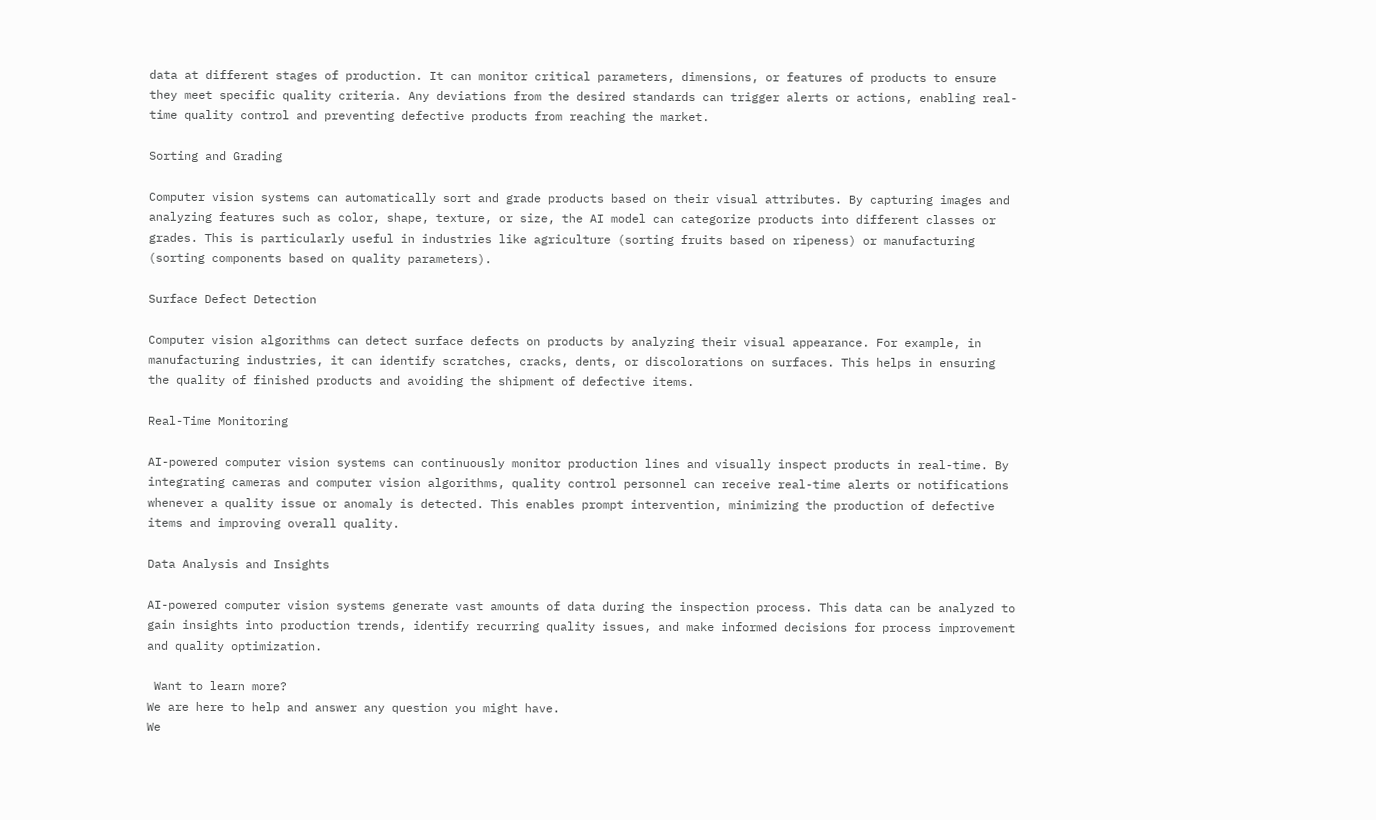data at different stages of production. It can monitor critical parameters, dimensions, or features of products to ensure they meet specific quality criteria. Any deviations from the desired standards can trigger alerts or actions, enabling real-time quality control and preventing defective products from reaching the market.

Sorting and Grading

Computer vision systems can automatically sort and grade products based on their visual attributes. By capturing images and analyzing features such as color, shape, texture, or size, the AI model can categorize products into different classes or grades. This is particularly useful in industries like agriculture (sorting fruits based on ripeness) or manufacturing (sorting components based on quality parameters).

Surface Defect Detection

Computer vision algorithms can detect surface defects on products by analyzing their visual appearance. For example, in manufacturing industries, it can identify scratches, cracks, dents, or discolorations on surfaces. This helps in ensuring the quality of finished products and avoiding the shipment of defective items.

Real-Time Monitoring

AI-powered computer vision systems can continuously monitor production lines and visually inspect products in real-time. By integrating cameras and computer vision algorithms, quality control personnel can receive real-time alerts or notifications whenever a quality issue or anomaly is detected. This enables prompt intervention, minimizing the production of defective items and improving overall quality.

Data Analysis and Insights

AI-powered computer vision systems generate vast amounts of data during the inspection process. This data can be analyzed to gain insights into production trends, identify recurring quality issues, and make informed decisions for process improvement and quality optimization.

 Want to learn more?
We are here to help and answer any question you might have.
We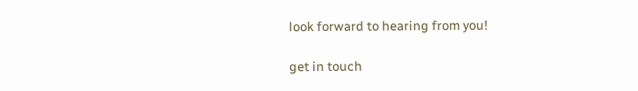look forward to hearing from you!

get in touch